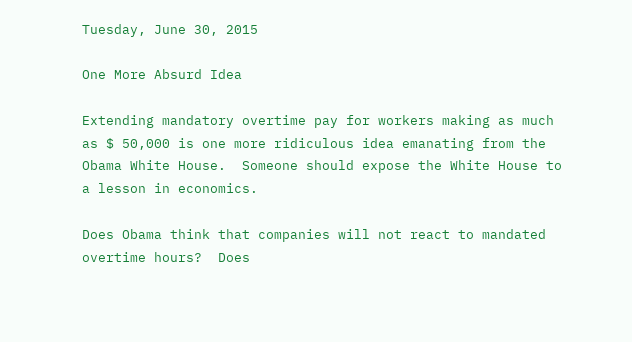Tuesday, June 30, 2015

One More Absurd Idea

Extending mandatory overtime pay for workers making as much as $ 50,000 is one more ridiculous idea emanating from the Obama White House.  Someone should expose the White House to a lesson in economics.

Does Obama think that companies will not react to mandated overtime hours?  Does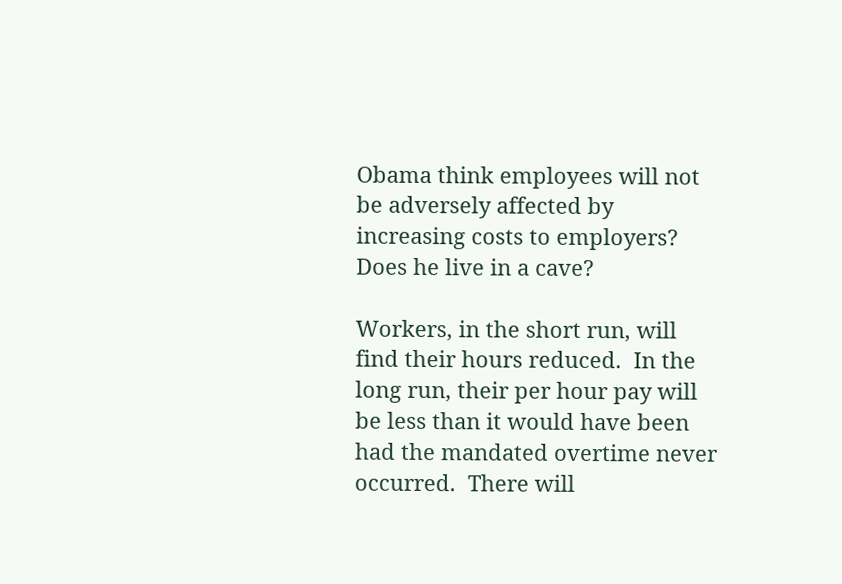Obama think employees will not be adversely affected by increasing costs to employers?  Does he live in a cave?

Workers, in the short run, will find their hours reduced.  In the long run, their per hour pay will be less than it would have been had the mandated overtime never occurred.  There will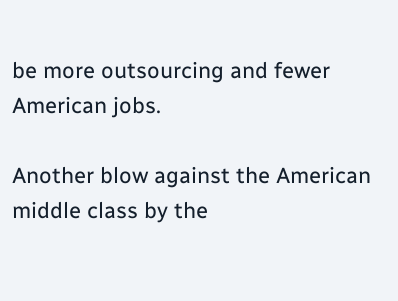be more outsourcing and fewer American jobs.

Another blow against the American middle class by the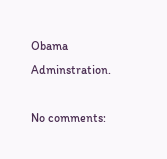Obama Adminstration.

No comments: